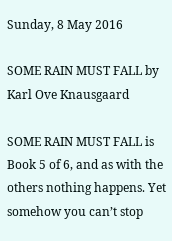Sunday, 8 May 2016

SOME RAIN MUST FALL by Karl Ove Knausgaard

SOME RAIN MUST FALL is Book 5 of 6, and as with the others nothing happens. Yet somehow you can’t stop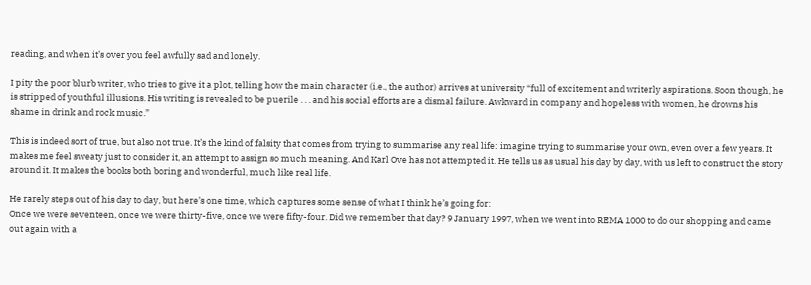reading, and when it’s over you feel awfully sad and lonely.

I pity the poor blurb writer, who tries to give it a plot, telling how the main character (i.e., the author) arrives at university “full of excitement and writerly aspirations. Soon though, he is stripped of youthful illusions. His writing is revealed to be puerile . . . and his social efforts are a dismal failure. Awkward in company and hopeless with women, he drowns his shame in drink and rock music.”

This is indeed sort of true, but also not true. It’s the kind of falsity that comes from trying to summarise any real life: imagine trying to summarise your own, even over a few years. It makes me feel sweaty just to consider it, an attempt to assign so much meaning. And Karl Ove has not attempted it. He tells us as usual his day by day, with us left to construct the story around it. It makes the books both boring and wonderful, much like real life.

He rarely steps out of his day to day, but here’s one time, which captures some sense of what I think he’s going for:
Once we were seventeen, once we were thirty-five, once we were fifty-four. Did we remember that day? 9 January 1997, when we went into REMA 1000 to do our shopping and came out again with a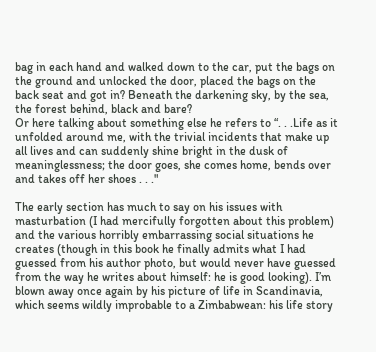bag in each hand and walked down to the car, put the bags on the ground and unlocked the door, placed the bags on the back seat and got in? Beneath the darkening sky, by the sea, the forest behind, black and bare?
Or here talking about something else he refers to “. . .Life as it unfolded around me, with the trivial incidents that make up all lives and can suddenly shine bright in the dusk of meaninglessness; the door goes, she comes home, bends over and takes off her shoes . . ."

The early section has much to say on his issues with masturbation (I had mercifully forgotten about this problem) and the various horribly embarrassing social situations he creates (though in this book he finally admits what I had guessed from his author photo, but would never have guessed from the way he writes about himself: he is good looking). I’m blown away once again by his picture of life in Scandinavia, which seems wildly improbable to a Zimbabwean: his life story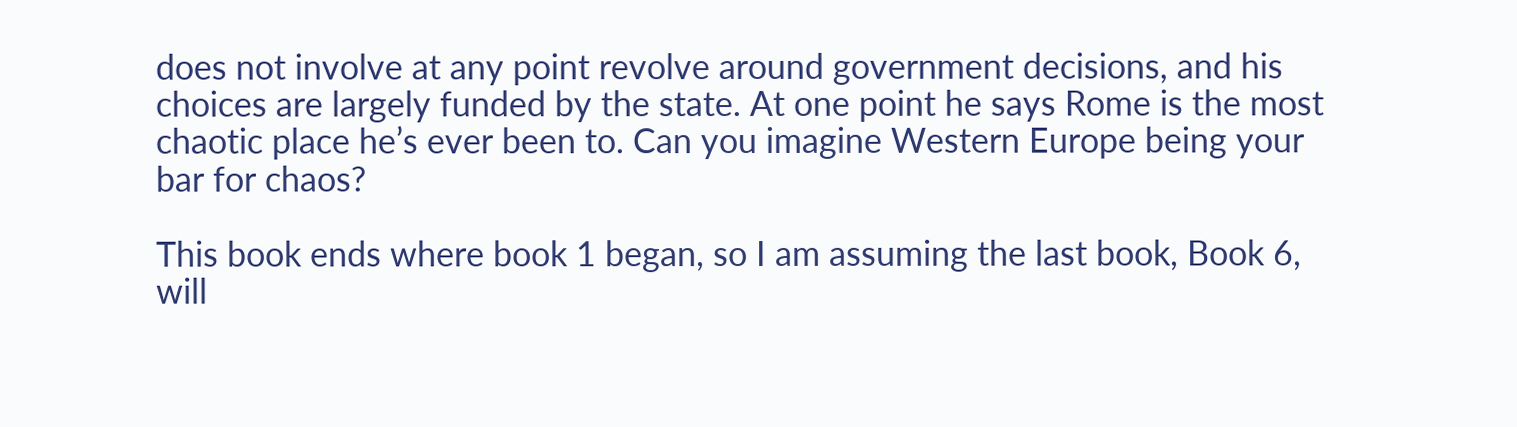does not involve at any point revolve around government decisions, and his choices are largely funded by the state. At one point he says Rome is the most chaotic place he’s ever been to. Can you imagine Western Europe being your bar for chaos?

This book ends where book 1 began, so I am assuming the last book, Book 6, will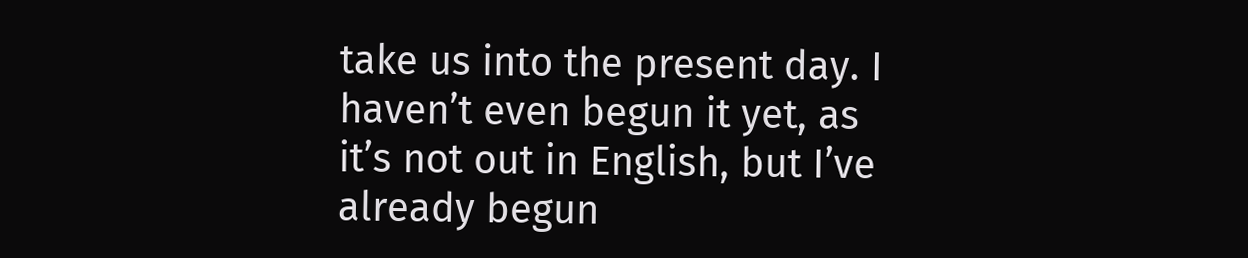take us into the present day. I haven’t even begun it yet, as it’s not out in English, but I’ve already begun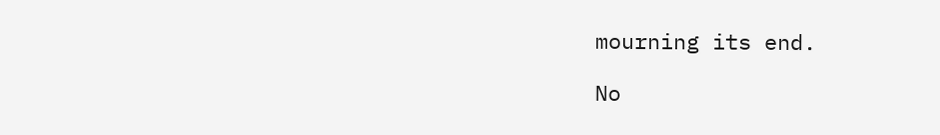mourning its end.

No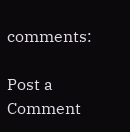comments:

Post a Comment